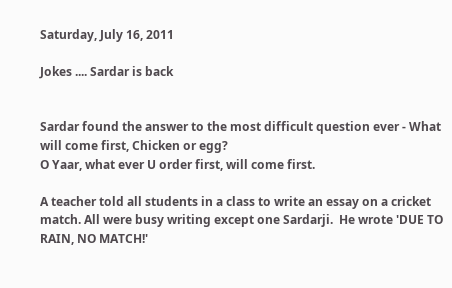Saturday, July 16, 2011

Jokes .... Sardar is back


Sardar found the answer to the most difficult question ever - What will come first, Chicken or egg?
O Yaar, what ever U order first, will come first.

A teacher told all students in a class to write an essay on a cricket match. All were busy writing except one Sardarji.  He wrote 'DUE TO RAIN, NO MATCH!'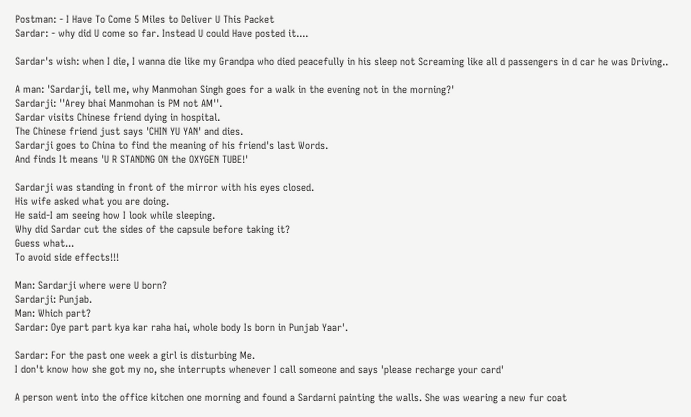Postman: - I Have To Come 5 Miles to Deliver U This Packet
Sardar: - why did U come so far. Instead U could Have posted it....

Sardar's wish: when I die, I wanna die like my Grandpa who died peacefully in his sleep not Screaming like all d passengers in d car he was Driving..

A man: 'Sardarji, tell me, why Manmohan Singh goes for a walk in the evening not in the morning?'
Sardarji: ''Arey bhai Manmohan is PM not AM''.
Sardar visits Chinese friend dying in hospital.
The Chinese friend just says 'CHIN YU YAN' and dies.
Sardarji goes to China to find the meaning of his friend's last Words.
And finds It means 'U R STANDNG ON the OXYGEN TUBE!'

Sardarji was standing in front of the mirror with his eyes closed.
His wife asked what you are doing.
He said-I am seeing how I look while sleeping.
Why did Sardar cut the sides of the capsule before taking it?
Guess what...
To avoid side effects!!!

Man: Sardarji where were U born?
Sardarji: Punjab.
Man: Which part?
Sardar: Oye part part kya kar raha hai, whole body Is born in Punjab Yaar'.

Sardar: For the past one week a girl is disturbing Me.
I don't know how she got my no, she interrupts whenever I call someone and says 'please recharge your card'

A person went into the office kitchen one morning and found a Sardarni painting the walls. She was wearing a new fur coat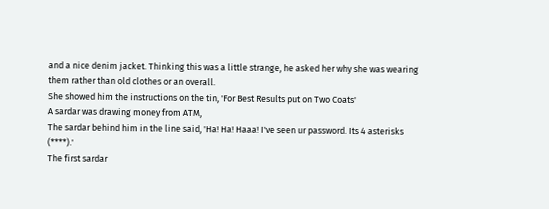and a nice denim jacket. Thinking this was a little strange, he asked her why she was wearing them rather than old clothes or an overall.
She showed him the instructions on the tin, 'For Best Results put on Two Coats'
A sardar was drawing money from ATM,
The sardar behind him in the line said, 'Ha! Ha! Haaa! I've seen ur password. Its 4 asterisks (****).'
The first sardar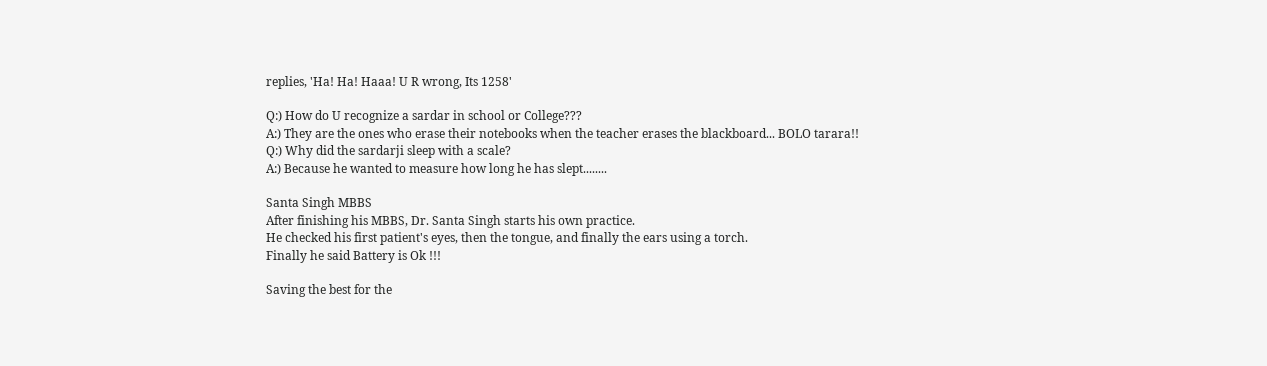replies, 'Ha! Ha! Haaa! U R wrong, Its 1258'

Q:) How do U recognize a sardar in school or College???
A:) They are the ones who erase their notebooks when the teacher erases the blackboard... BOLO tarara!!
Q:) Why did the sardarji sleep with a scale?
A:) Because he wanted to measure how long he has slept........

Santa Singh MBBS
After finishing his MBBS, Dr. Santa Singh starts his own practice.
He checked his first patient's eyes, then the tongue, and finally the ears using a torch.
Finally he said Battery is Ok !!!

Saving the best for the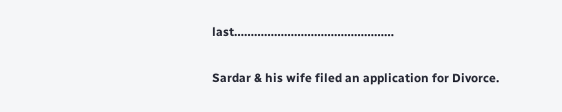last…………………………………………

Sardar & his wife filed an application for Divorce.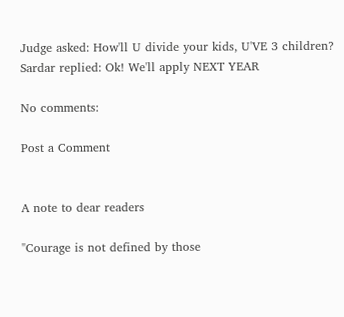Judge asked: How'll U divide your kids, U'VE 3 children?
Sardar replied: Ok! We'll apply NEXT YEAR

No comments:

Post a Comment


A note to dear readers

"Courage is not defined by those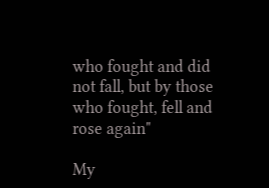who fought and did not fall, but by those who fought, fell and rose again"

My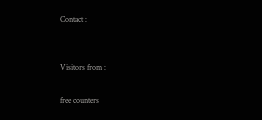Contact :


Visitors from :

free counters